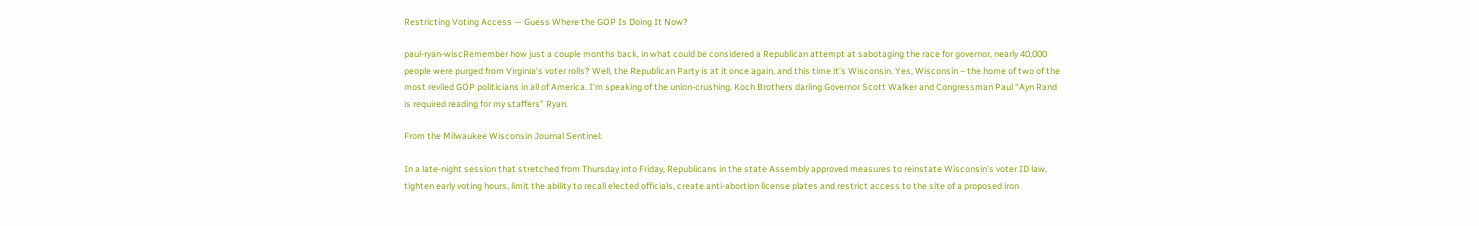Restricting Voting Access — Guess Where the GOP Is Doing It Now?

paul-ryan-wiscRemember how just a couple months back, in what could be considered a Republican attempt at sabotaging the race for governor, nearly 40,000 people were purged from Virginia’s voter rolls? Well, the Republican Party is at it once again, and this time it’s Wisconsin. Yes, Wisconsin – the home of two of the most reviled GOP politicians in all of America. I’m speaking of the union-crushing, Koch Brothers darling Governor Scott Walker and Congressman Paul “Ayn Rand is required reading for my staffers” Ryan.

From the Milwaukee Wisconsin Journal Sentinel:

In a late-night session that stretched from Thursday into Friday, Republicans in the state Assembly approved measures to reinstate Wisconsin’s voter ID law, tighten early voting hours, limit the ability to recall elected officials, create anti-abortion license plates and restrict access to the site of a proposed iron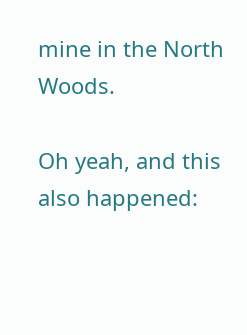mine in the North Woods.

Oh yeah, and this also happened: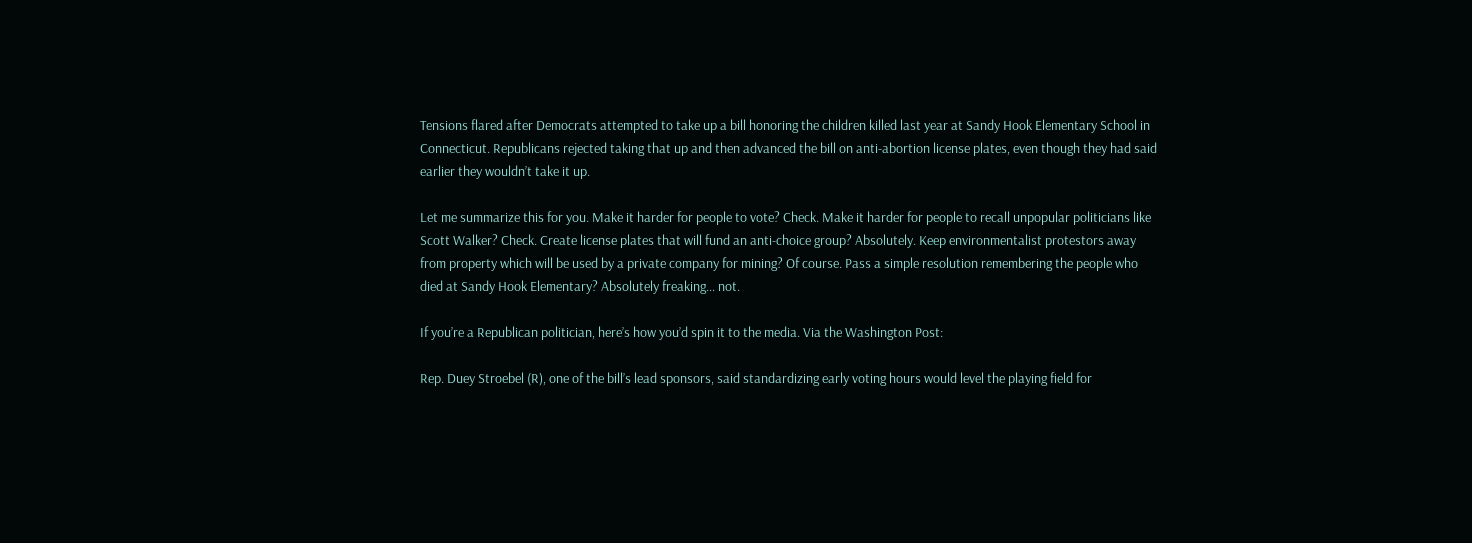Tensions flared after Democrats attempted to take up a bill honoring the children killed last year at Sandy Hook Elementary School in Connecticut. Republicans rejected taking that up and then advanced the bill on anti-abortion license plates, even though they had said earlier they wouldn’t take it up.

Let me summarize this for you. Make it harder for people to vote? Check. Make it harder for people to recall unpopular politicians like Scott Walker? Check. Create license plates that will fund an anti-choice group? Absolutely. Keep environmentalist protestors away from property which will be used by a private company for mining? Of course. Pass a simple resolution remembering the people who died at Sandy Hook Elementary? Absolutely freaking… not.

If you’re a Republican politician, here’s how you’d spin it to the media. Via the Washington Post:

Rep. Duey Stroebel (R), one of the bill’s lead sponsors, said standardizing early voting hours would level the playing field for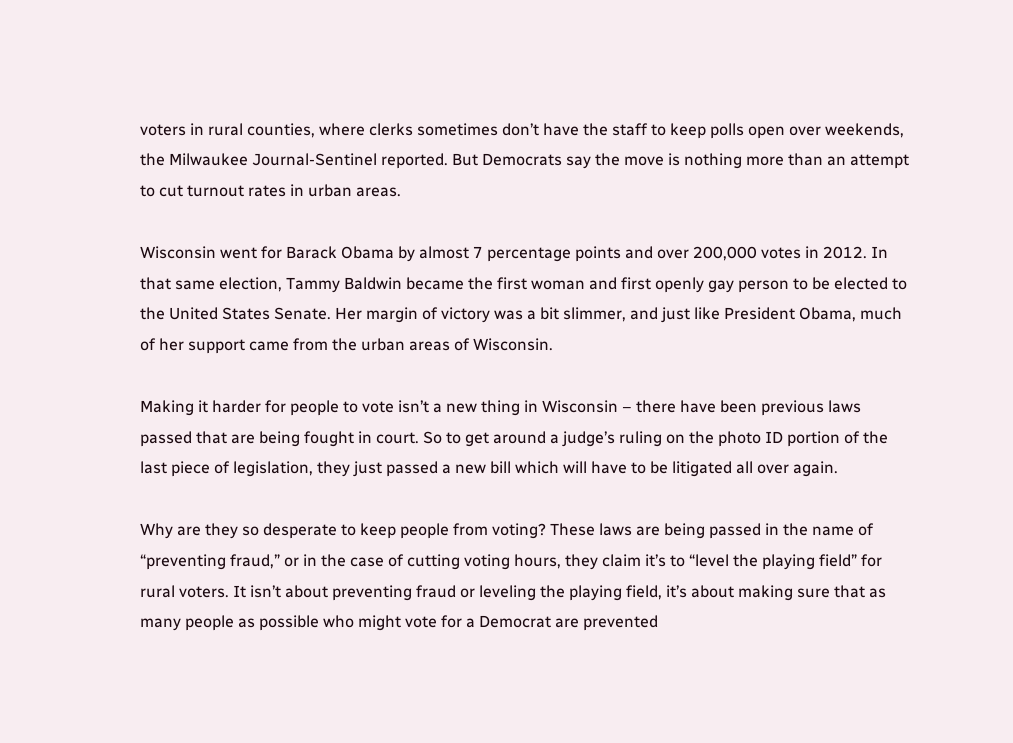voters in rural counties, where clerks sometimes don’t have the staff to keep polls open over weekends, the Milwaukee Journal-Sentinel reported. But Democrats say the move is nothing more than an attempt to cut turnout rates in urban areas.

Wisconsin went for Barack Obama by almost 7 percentage points and over 200,000 votes in 2012. In that same election, Tammy Baldwin became the first woman and first openly gay person to be elected to the United States Senate. Her margin of victory was a bit slimmer, and just like President Obama, much of her support came from the urban areas of Wisconsin.

Making it harder for people to vote isn’t a new thing in Wisconsin – there have been previous laws passed that are being fought in court. So to get around a judge’s ruling on the photo ID portion of the last piece of legislation, they just passed a new bill which will have to be litigated all over again.

Why are they so desperate to keep people from voting? These laws are being passed in the name of “preventing fraud,” or in the case of cutting voting hours, they claim it’s to “level the playing field” for rural voters. It isn’t about preventing fraud or leveling the playing field, it’s about making sure that as many people as possible who might vote for a Democrat are prevented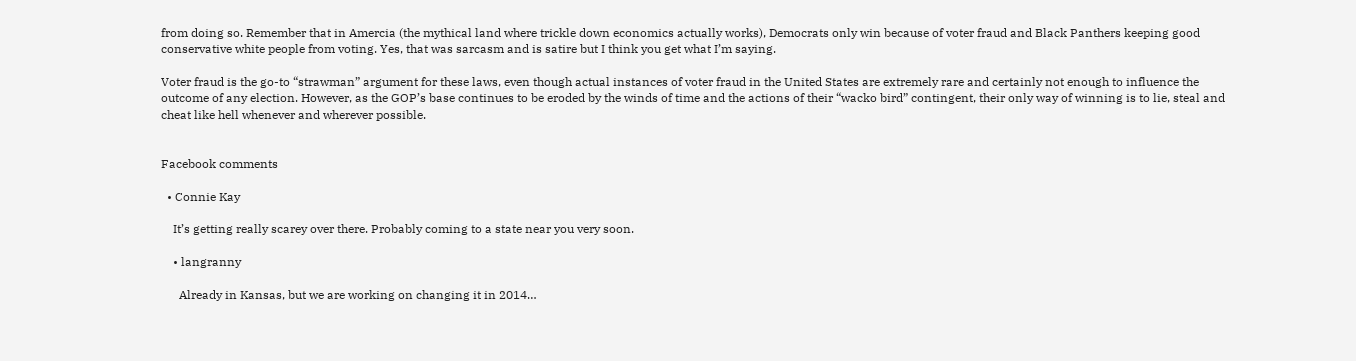from doing so. Remember that in Amercia (the mythical land where trickle down economics actually works), Democrats only win because of voter fraud and Black Panthers keeping good conservative white people from voting. Yes, that was sarcasm and is satire but I think you get what I’m saying.

Voter fraud is the go-to “strawman” argument for these laws, even though actual instances of voter fraud in the United States are extremely rare and certainly not enough to influence the outcome of any election. However, as the GOP’s base continues to be eroded by the winds of time and the actions of their “wacko bird” contingent, their only way of winning is to lie, steal and cheat like hell whenever and wherever possible.


Facebook comments

  • Connie Kay

    It’s getting really scarey over there. Probably coming to a state near you very soon.

    • langranny

      Already in Kansas, but we are working on changing it in 2014…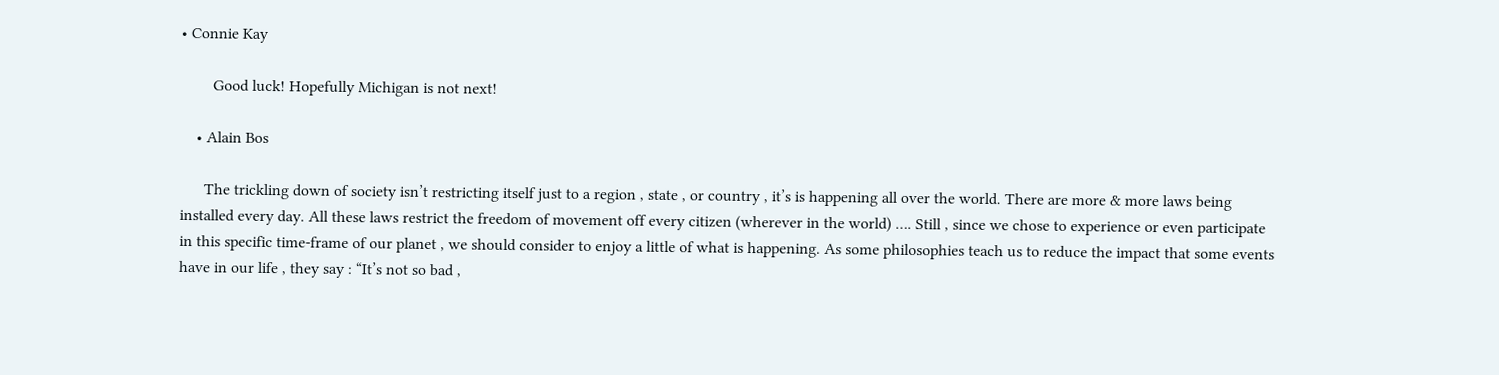• Connie Kay

        Good luck! Hopefully Michigan is not next!

    • Alain Bos

      The trickling down of society isn’t restricting itself just to a region , state , or country , it’s is happening all over the world. There are more & more laws being installed every day. All these laws restrict the freedom of movement off every citizen (wherever in the world) …. Still , since we chose to experience or even participate in this specific time-frame of our planet , we should consider to enjoy a little of what is happening. As some philosophies teach us to reduce the impact that some events have in our life , they say : “It’s not so bad ,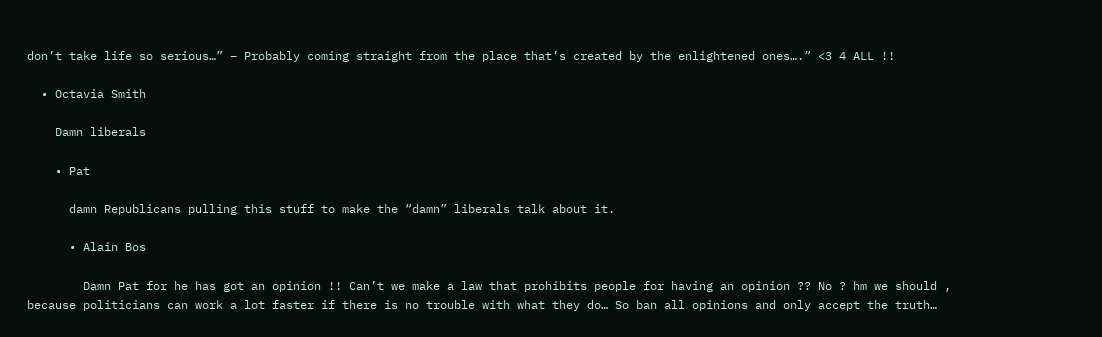don’t take life so serious…” – Probably coming straight from the place that’s created by the enlightened ones….” <3 4 ALL !!

  • Octavia Smith

    Damn liberals

    • Pat

      damn Republicans pulling this stuff to make the “damn” liberals talk about it.

      • Alain Bos

        Damn Pat for he has got an opinion !! Can’t we make a law that prohibits people for having an opinion ?? No ? hm we should , because politicians can work a lot faster if there is no trouble with what they do… So ban all opinions and only accept the truth…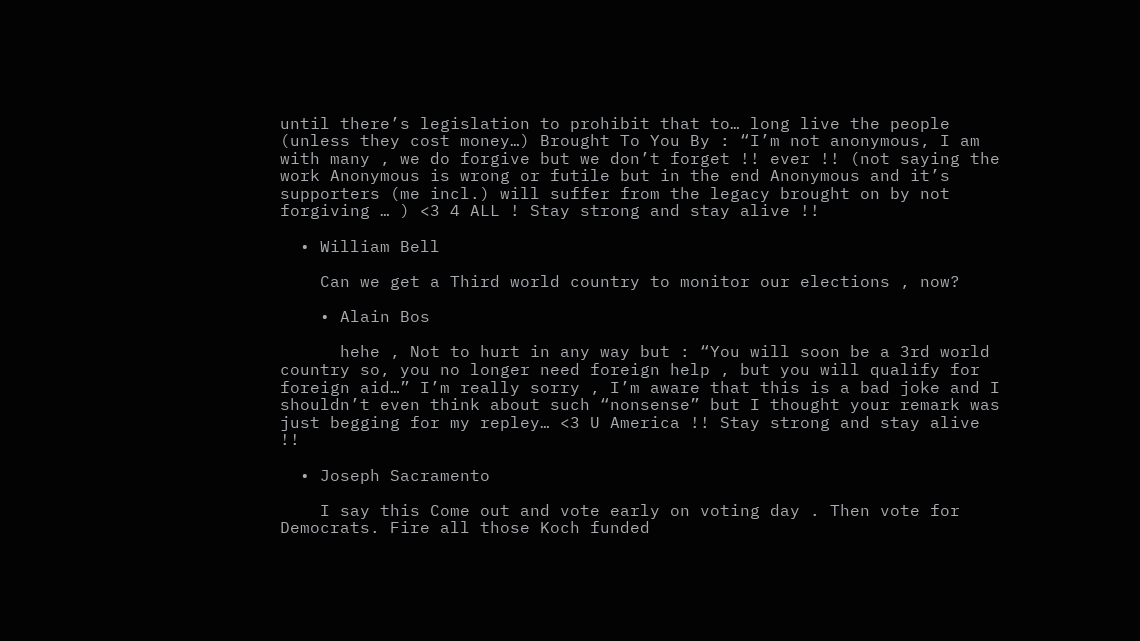until there’s legislation to prohibit that to… long live the people (unless they cost money…) Brought To You By : “I’m not anonymous, I am with many , we do forgive but we don’t forget !! ever !! (not saying the work Anonymous is wrong or futile but in the end Anonymous and it’s supporters (me incl.) will suffer from the legacy brought on by not forgiving … ) <3 4 ALL ! Stay strong and stay alive !!

  • William Bell

    Can we get a Third world country to monitor our elections , now?

    • Alain Bos

      hehe , Not to hurt in any way but : “You will soon be a 3rd world country so, you no longer need foreign help , but you will qualify for foreign aid…” I’m really sorry , I’m aware that this is a bad joke and I shouldn’t even think about such “nonsense” but I thought your remark was just begging for my repley… <3 U America !! Stay strong and stay alive !!

  • Joseph Sacramento

    I say this Come out and vote early on voting day . Then vote for Democrats. Fire all those Koch funded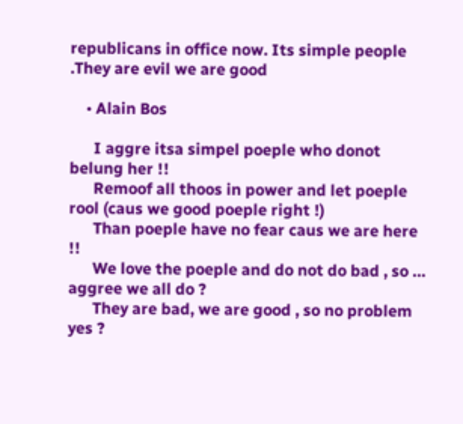republicans in office now. Its simple people .They are evil we are good

    • Alain Bos

      I aggre itsa simpel poeple who donot belung her !!
      Remoof all thoos in power and let poeple rool (caus we good poeple right !)
      Than poeple have no fear caus we are here !!
      We love the poeple and do not do bad , so … aggree we all do ?
      They are bad, we are good , so no problem yes ?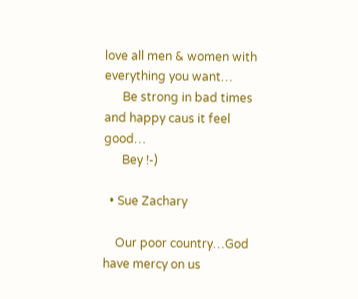love all men & women with everything you want…
      Be strong in bad times and happy caus it feel good…
      Bey !-)

  • Sue Zachary

    Our poor country…God have mercy on us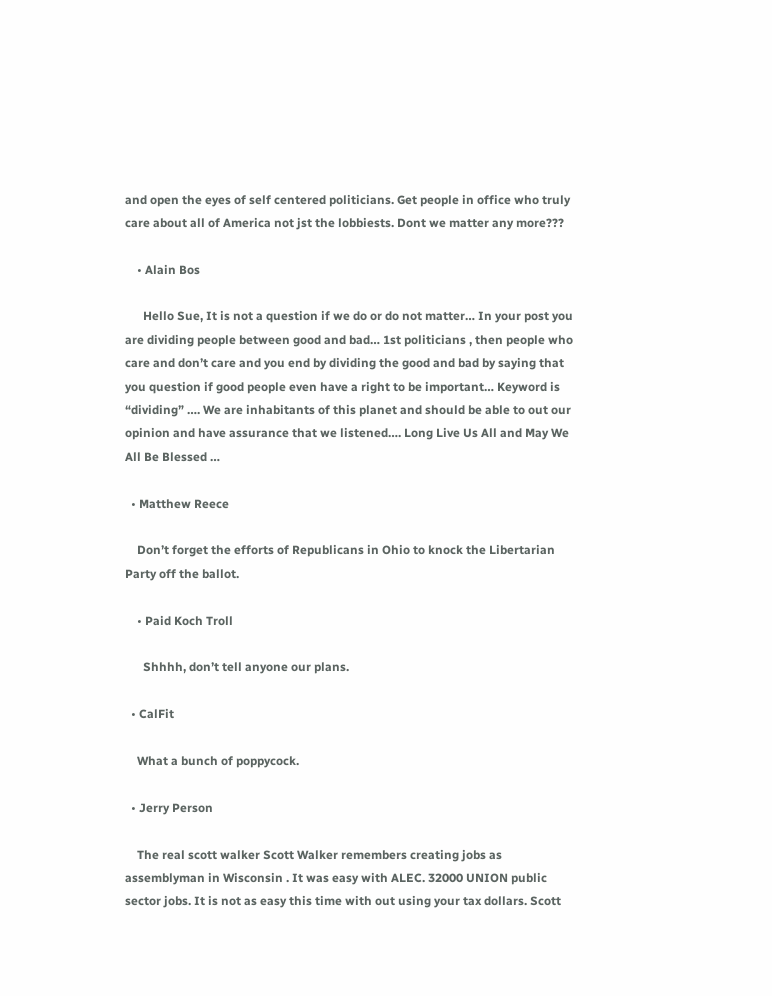and open the eyes of self centered politicians. Get people in office who truly care about all of America not jst the lobbiests. Dont we matter any more???

    • Alain Bos

      Hello Sue, It is not a question if we do or do not matter… In your post you are dividing people between good and bad… 1st politicians , then people who care and don’t care and you end by dividing the good and bad by saying that you question if good people even have a right to be important… Keyword is “dividing” …. We are inhabitants of this planet and should be able to out our opinion and have assurance that we listened…. Long Live Us All and May We All Be Blessed …

  • Matthew Reece

    Don’t forget the efforts of Republicans in Ohio to knock the Libertarian Party off the ballot.

    • Paid Koch Troll

      Shhhh, don’t tell anyone our plans.

  • CalFit

    What a bunch of poppycock.

  • Jerry Person

    The real scott walker Scott Walker remembers creating jobs as assemblyman in Wisconsin . It was easy with ALEC. 32000 UNION public sector jobs. It is not as easy this time with out using your tax dollars. Scott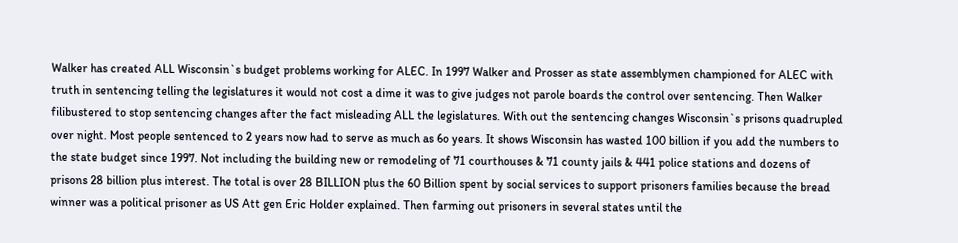Walker has created ALL Wisconsin`s budget problems working for ALEC. In 1997 Walker and Prosser as state assemblymen championed for ALEC with truth in sentencing telling the legislatures it would not cost a dime it was to give judges not parole boards the control over sentencing. Then Walker filibustered to stop sentencing changes after the fact misleading ALL the legislatures. With out the sentencing changes Wisconsin`s prisons quadrupled over night. Most people sentenced to 2 years now had to serve as much as 6o years. It shows Wisconsin has wasted 100 billion if you add the numbers to the state budget since 1997. Not including the building new or remodeling of 71 courthouses & 71 county jails & 441 police stations and dozens of prisons 28 billion plus interest. The total is over 28 BILLION plus the 60 Billion spent by social services to support prisoners families because the bread winner was a political prisoner as US Att gen Eric Holder explained. Then farming out prisoners in several states until the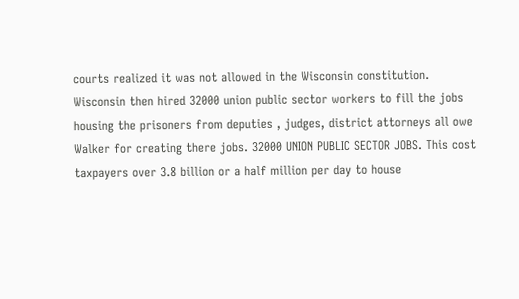courts realized it was not allowed in the Wisconsin constitution. Wisconsin then hired 32000 union public sector workers to fill the jobs housing the prisoners from deputies , judges, district attorneys all owe Walker for creating there jobs. 32000 UNION PUBLIC SECTOR JOBS. This cost taxpayers over 3.8 billion or a half million per day to house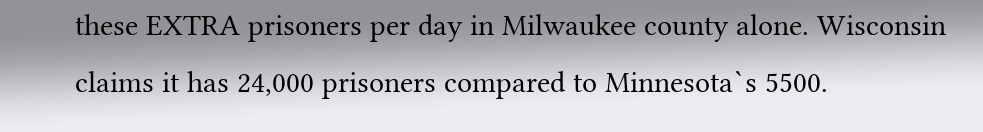these EXTRA prisoners per day in Milwaukee county alone. Wisconsin claims it has 24,000 prisoners compared to Minnesota`s 5500.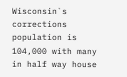Wisconsin`s corrections population is 104,000 with many in half way house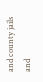and county jails and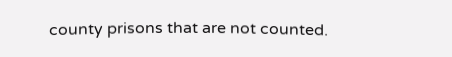county prisons that are not counted.